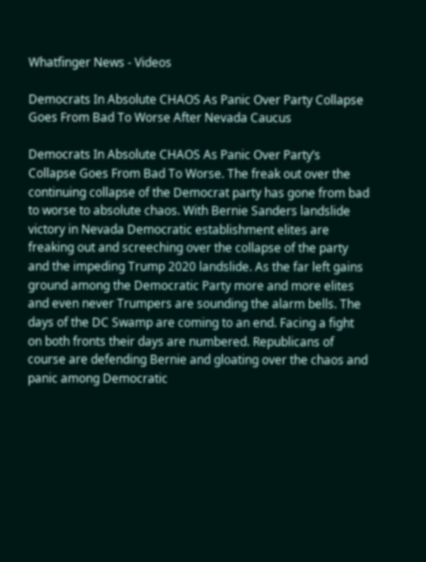Whatfinger News - Videos

Democrats In Absolute CHAOS As Panic Over Party Collapse Goes From Bad To Worse After Nevada Caucus

Democrats In Absolute CHAOS As Panic Over Party’s Collapse Goes From Bad To Worse. The freak out over the continuing collapse of the Democrat party has gone from bad to worse to absolute chaos. With Bernie Sanders landslide victory in Nevada Democratic establishment elites are freaking out and screeching over the collapse of the party and the impeding Trump 2020 landslide. As the far left gains ground among the Democratic Party more and more elites and even never Trumpers are sounding the alarm bells. The days of the DC Swamp are coming to an end. Facing a fight on both fronts their days are numbered. Republicans of course are defending Bernie and gloating over the chaos and panic among Democratic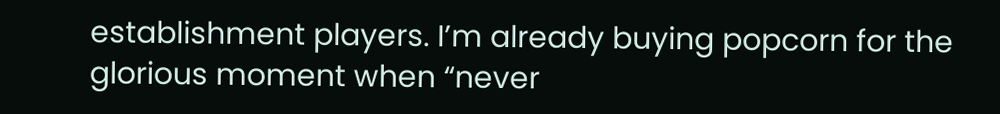establishment players. I’m already buying popcorn for the glorious moment when “never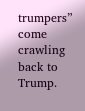trumpers” come crawling back to Trump.